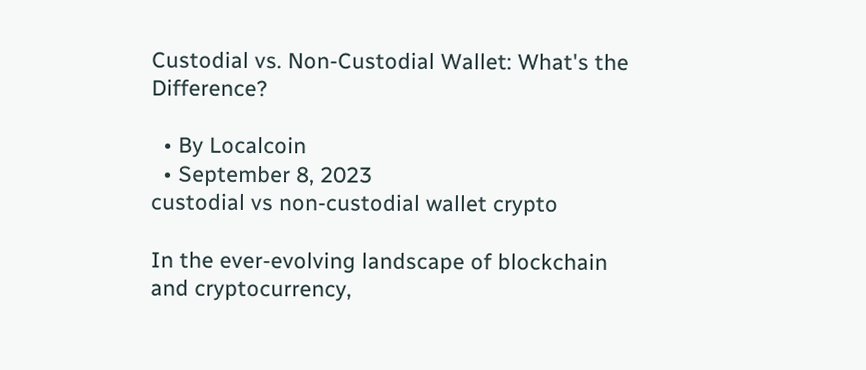Custodial vs. Non-Custodial Wallet: What's the Difference?

  • By Localcoin
  • September 8, 2023
custodial vs non-custodial wallet crypto

In the ever-evolving landscape of blockchain and cryptocurrency,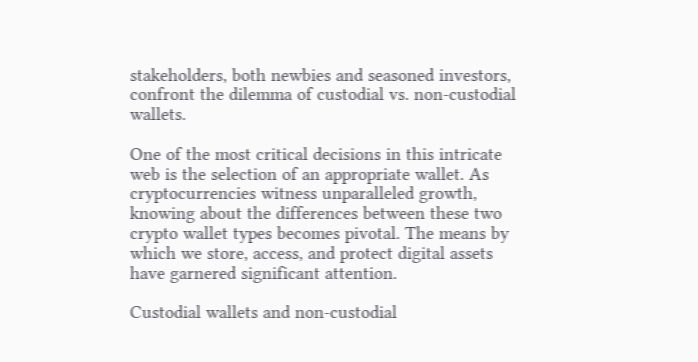stakeholders, both newbies and seasoned investors, confront the dilemma of custodial vs. non-custodial wallets.

One of the most critical decisions in this intricate web is the selection of an appropriate wallet. As cryptocurrencies witness unparalleled growth, knowing about the differences between these two crypto wallet types becomes pivotal. The means by which we store, access, and protect digital assets have garnered significant attention.

Custodial wallets and non-custodial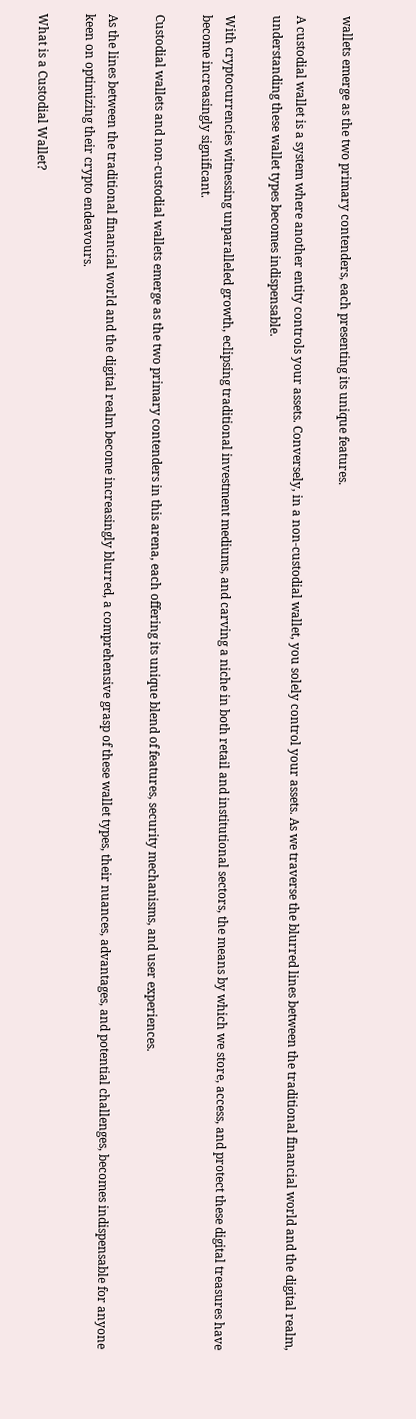wallets emerge as the two primary contenders, each presenting its unique features.

A custodial wallet is a system where another entity controls your assets. Conversely, in a non-custodial wallet, you solely control your assets. As we traverse the blurred lines between the traditional financial world and the digital realm, understanding these wallet types becomes indispensable.

With cryptocurrencies witnessing unparalleled growth, eclipsing traditional investment mediums, and carving a niche in both retail and institutional sectors, the means by which we store, access, and protect these digital treasures have become increasingly significant.

Custodial wallets and non-custodial wallets emerge as the two primary contenders in this arena, each offering its unique blend of features, security mechanisms, and user experiences.

As the lines between the traditional financial world and the digital realm become increasingly blurred, a comprehensive grasp of these wallet types, their nuances, advantages, and potential challenges, becomes indispensable for anyone keen on optimizing their crypto endeavours.

What is a Custodial Wallet?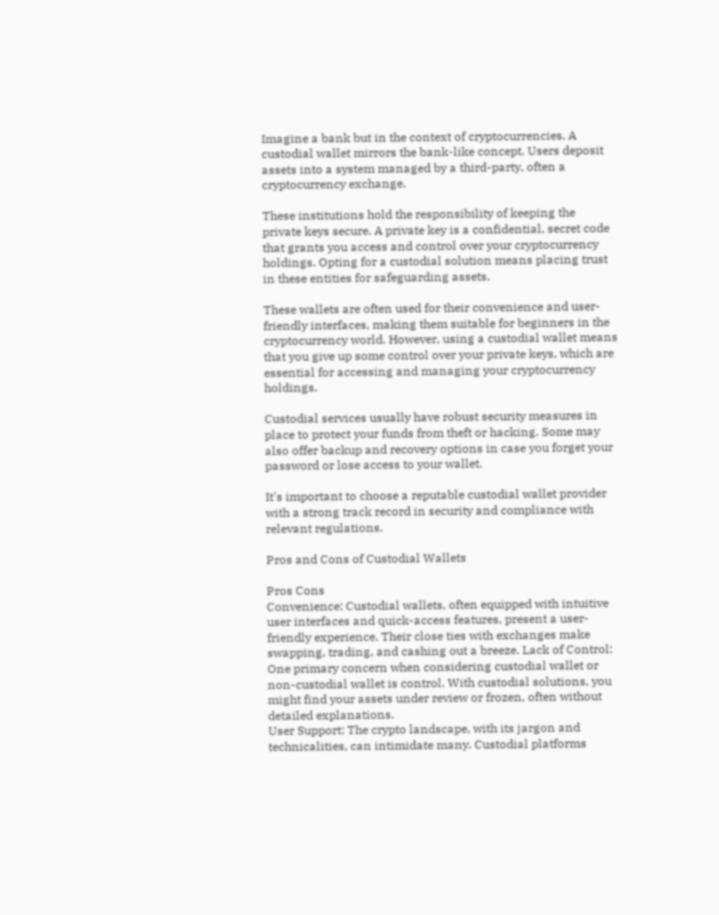Imagine a bank but in the context of cryptocurrencies. A custodial wallet mirrors the bank-like concept. Users deposit assets into a system managed by a third-party, often a cryptocurrency exchange.

These institutions hold the responsibility of keeping the private keys secure. A private key is a confidential, secret code that grants you access and control over your cryptocurrency holdings. Opting for a custodial solution means placing trust in these entities for safeguarding assets.

These wallets are often used for their convenience and user-friendly interfaces, making them suitable for beginners in the cryptocurrency world. However, using a custodial wallet means that you give up some control over your private keys, which are essential for accessing and managing your cryptocurrency holdings.

Custodial services usually have robust security measures in place to protect your funds from theft or hacking. Some may also offer backup and recovery options in case you forget your password or lose access to your wallet.

It's important to choose a reputable custodial wallet provider with a strong track record in security and compliance with relevant regulations.

Pros and Cons of Custodial Wallets

Pros Cons
Convenience: Custodial wallets, often equipped with intuitive user interfaces and quick-access features, present a user-friendly experience. Their close ties with exchanges make swapping, trading, and cashing out a breeze. Lack of Control: One primary concern when considering custodial wallet or non-custodial wallet is control. With custodial solutions, you might find your assets under review or frozen, often without detailed explanations.
User Support: The crypto landscape, with its jargon and technicalities, can intimidate many. Custodial platforms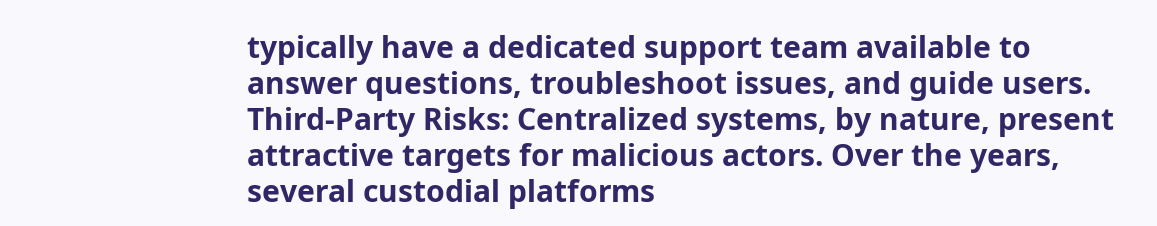typically have a dedicated support team available to answer questions, troubleshoot issues, and guide users. Third-Party Risks: Centralized systems, by nature, present attractive targets for malicious actors. Over the years, several custodial platforms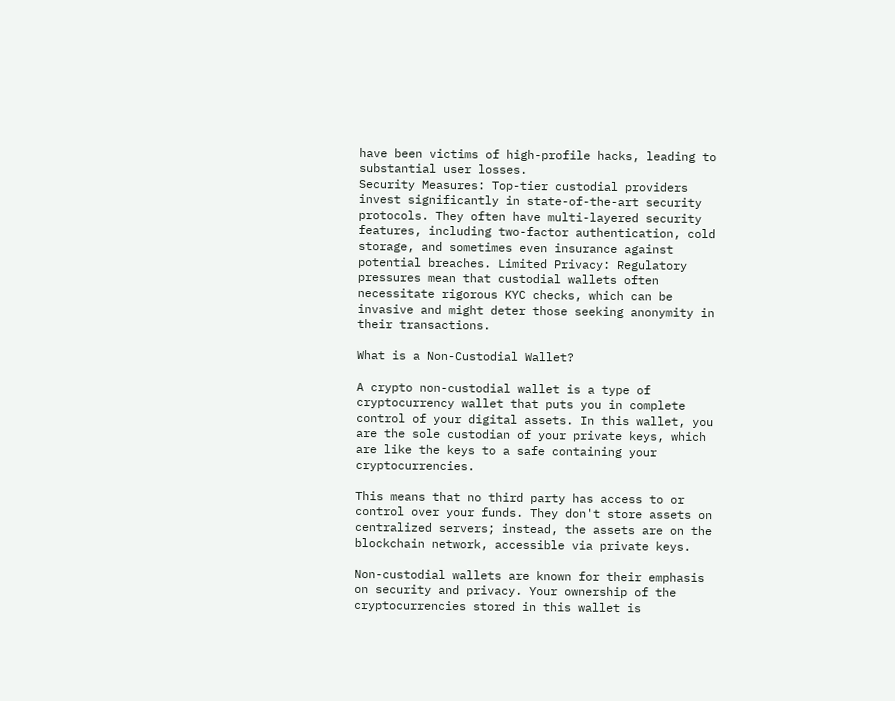have been victims of high-profile hacks, leading to substantial user losses.
Security Measures: Top-tier custodial providers invest significantly in state-of-the-art security protocols. They often have multi-layered security features, including two-factor authentication, cold storage, and sometimes even insurance against potential breaches. Limited Privacy: Regulatory pressures mean that custodial wallets often necessitate rigorous KYC checks, which can be invasive and might deter those seeking anonymity in their transactions.

What is a Non-Custodial Wallet?

A crypto non-custodial wallet is a type of cryptocurrency wallet that puts you in complete control of your digital assets. In this wallet, you are the sole custodian of your private keys, which are like the keys to a safe containing your cryptocurrencies.

This means that no third party has access to or control over your funds. They don't store assets on centralized servers; instead, the assets are on the blockchain network, accessible via private keys.

Non-custodial wallets are known for their emphasis on security and privacy. Your ownership of the cryptocurrencies stored in this wallet is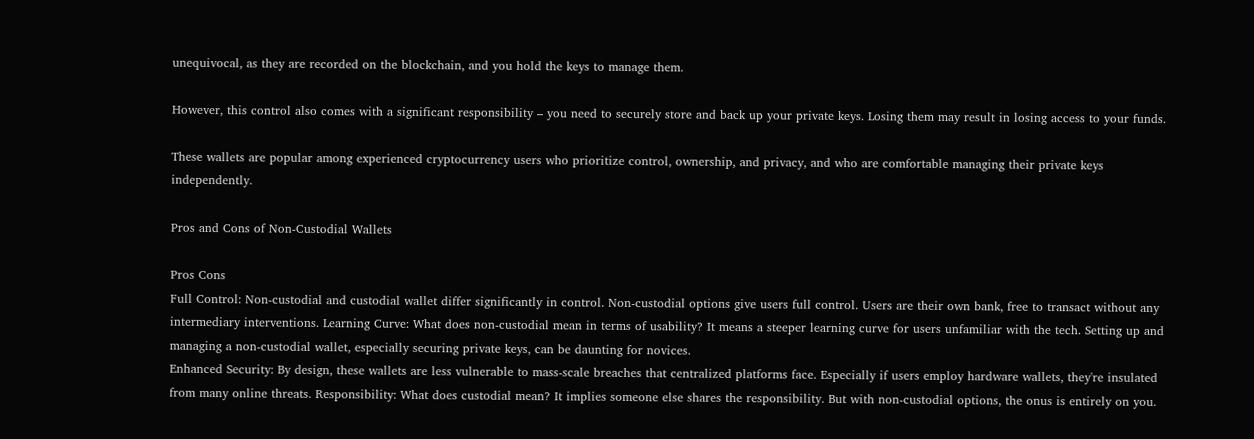unequivocal, as they are recorded on the blockchain, and you hold the keys to manage them.

However, this control also comes with a significant responsibility – you need to securely store and back up your private keys. Losing them may result in losing access to your funds.

These wallets are popular among experienced cryptocurrency users who prioritize control, ownership, and privacy, and who are comfortable managing their private keys independently.

Pros and Cons of Non-Custodial Wallets

Pros Cons
Full Control: Non-custodial and custodial wallet differ significantly in control. Non-custodial options give users full control. Users are their own bank, free to transact without any intermediary interventions. Learning Curve: What does non-custodial mean in terms of usability? It means a steeper learning curve for users unfamiliar with the tech. Setting up and managing a non-custodial wallet, especially securing private keys, can be daunting for novices.
Enhanced Security: By design, these wallets are less vulnerable to mass-scale breaches that centralized platforms face. Especially if users employ hardware wallets, they're insulated from many online threats. Responsibility: What does custodial mean? It implies someone else shares the responsibility. But with non-custodial options, the onus is entirely on you.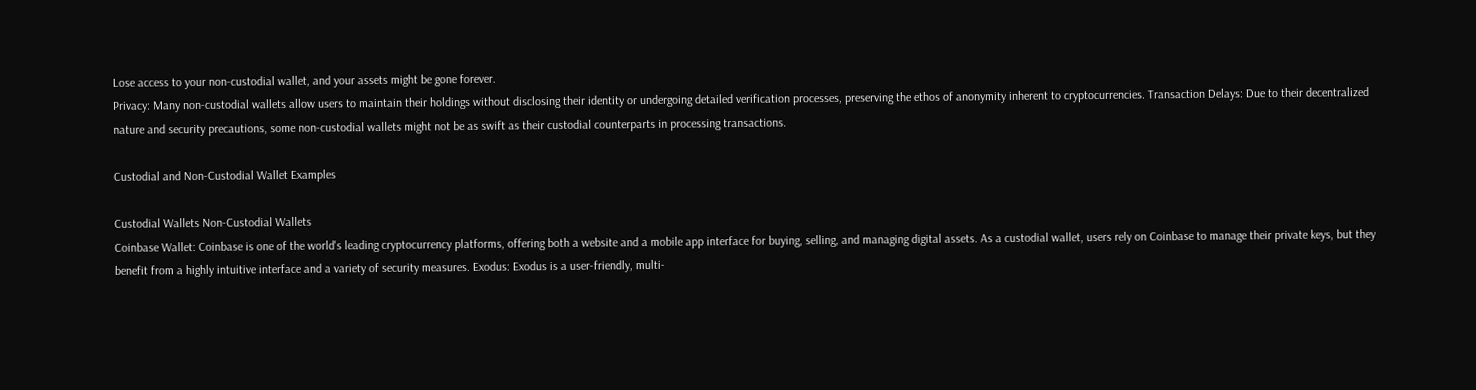Lose access to your non-custodial wallet, and your assets might be gone forever.
Privacy: Many non-custodial wallets allow users to maintain their holdings without disclosing their identity or undergoing detailed verification processes, preserving the ethos of anonymity inherent to cryptocurrencies. Transaction Delays: Due to their decentralized nature and security precautions, some non-custodial wallets might not be as swift as their custodial counterparts in processing transactions.

Custodial and Non-Custodial Wallet Examples

Custodial Wallets Non-Custodial Wallets
Coinbase Wallet: Coinbase is one of the world's leading cryptocurrency platforms, offering both a website and a mobile app interface for buying, selling, and managing digital assets. As a custodial wallet, users rely on Coinbase to manage their private keys, but they benefit from a highly intuitive interface and a variety of security measures. Exodus: Exodus is a user-friendly, multi-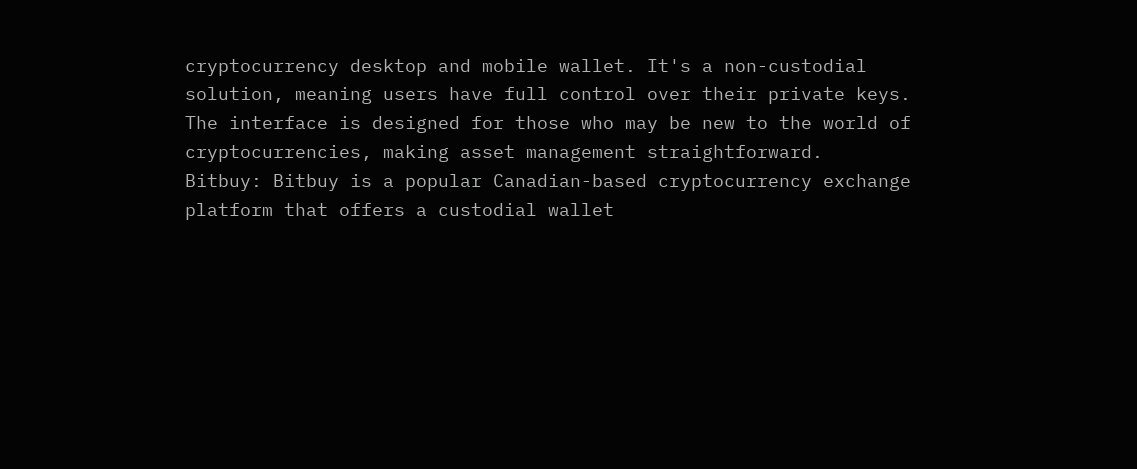cryptocurrency desktop and mobile wallet. It's a non-custodial solution, meaning users have full control over their private keys. The interface is designed for those who may be new to the world of cryptocurrencies, making asset management straightforward.
Bitbuy: Bitbuy is a popular Canadian-based cryptocurrency exchange platform that offers a custodial wallet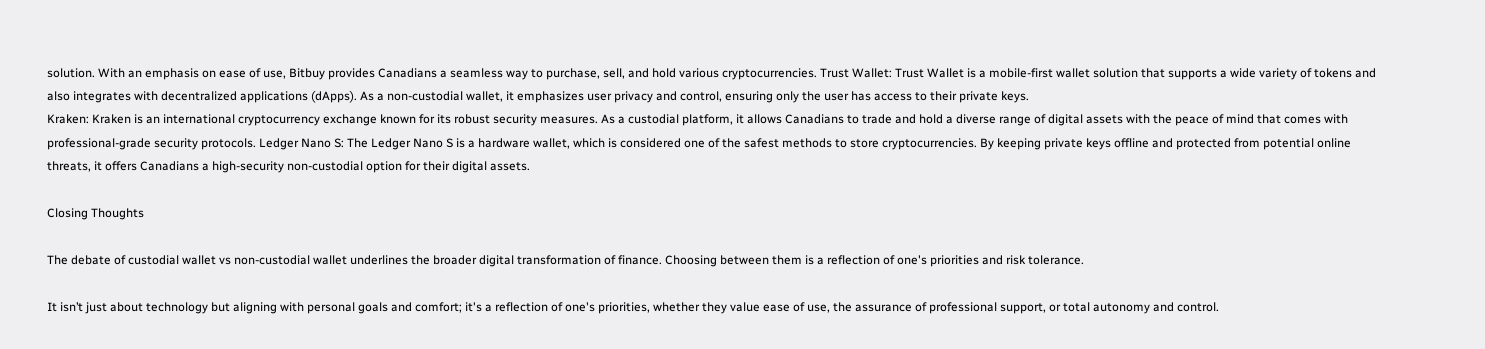solution. With an emphasis on ease of use, Bitbuy provides Canadians a seamless way to purchase, sell, and hold various cryptocurrencies. Trust Wallet: Trust Wallet is a mobile-first wallet solution that supports a wide variety of tokens and also integrates with decentralized applications (dApps). As a non-custodial wallet, it emphasizes user privacy and control, ensuring only the user has access to their private keys.
Kraken: Kraken is an international cryptocurrency exchange known for its robust security measures. As a custodial platform, it allows Canadians to trade and hold a diverse range of digital assets with the peace of mind that comes with professional-grade security protocols. Ledger Nano S: The Ledger Nano S is a hardware wallet, which is considered one of the safest methods to store cryptocurrencies. By keeping private keys offline and protected from potential online threats, it offers Canadians a high-security non-custodial option for their digital assets.

Closing Thoughts

The debate of custodial wallet vs non-custodial wallet underlines the broader digital transformation of finance. Choosing between them is a reflection of one's priorities and risk tolerance.

It isn’t just about technology but aligning with personal goals and comfort; it's a reflection of one's priorities, whether they value ease of use, the assurance of professional support, or total autonomy and control.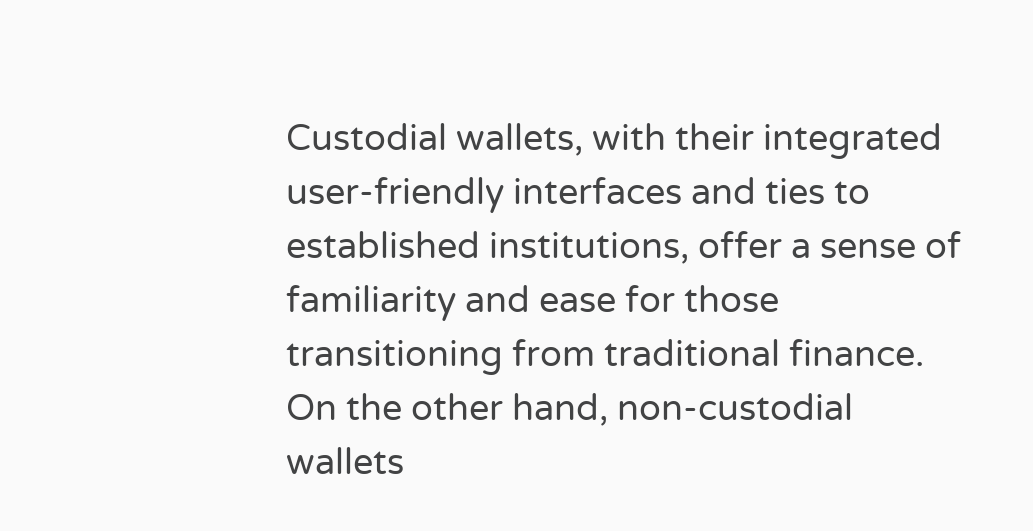Custodial wallets, with their integrated user-friendly interfaces and ties to established institutions, offer a sense of familiarity and ease for those transitioning from traditional finance. On the other hand, non-custodial wallets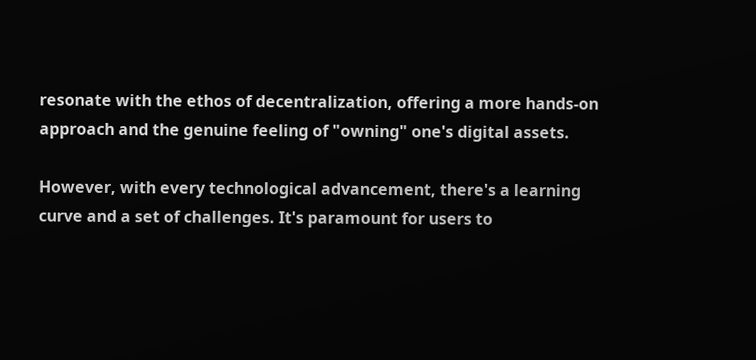resonate with the ethos of decentralization, offering a more hands-on approach and the genuine feeling of "owning" one's digital assets.

However, with every technological advancement, there's a learning curve and a set of challenges. It's paramount for users to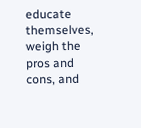educate themselves, weigh the pros and cons, and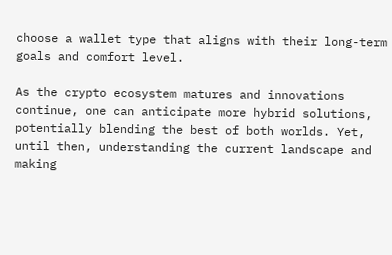choose a wallet type that aligns with their long-term goals and comfort level.

As the crypto ecosystem matures and innovations continue, one can anticipate more hybrid solutions, potentially blending the best of both worlds. Yet, until then, understanding the current landscape and making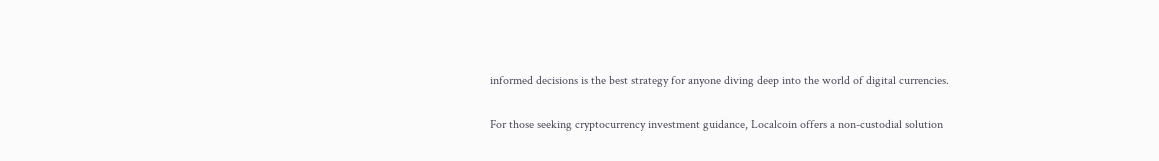informed decisions is the best strategy for anyone diving deep into the world of digital currencies.

For those seeking cryptocurrency investment guidance, Localcoin offers a non-custodial solution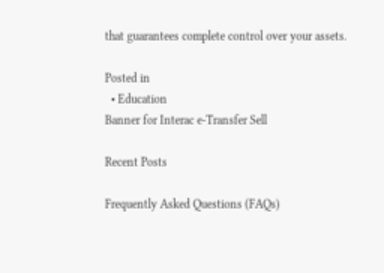that guarantees complete control over your assets.

Posted in
  • Education
Banner for Interac e-Transfer Sell

Recent Posts

Frequently Asked Questions (FAQs)